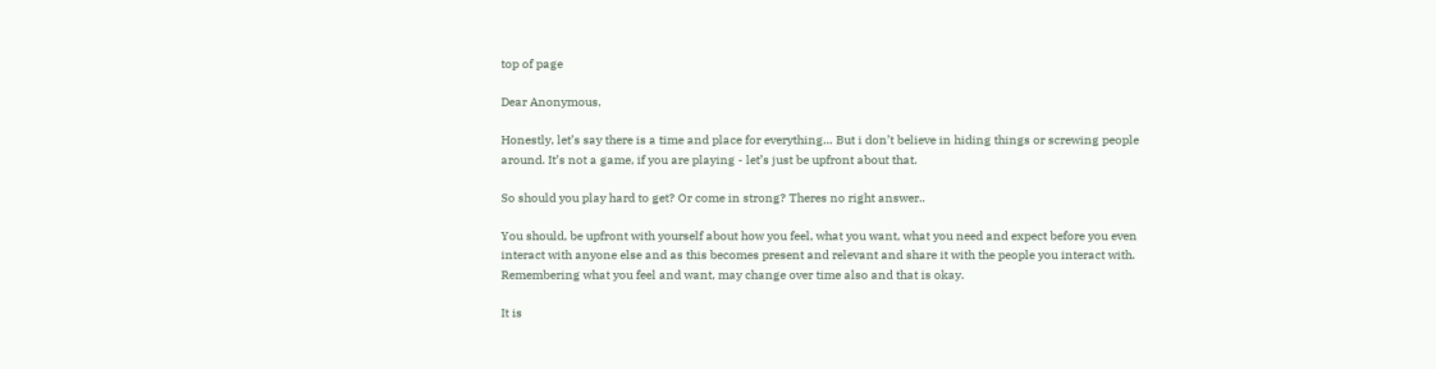top of page

Dear Anonymous,

Honestly, let’s say there is a time and place for everything… But i don’t believe in hiding things or screwing people around. It’s not a game, if you are playing - let’s just be upfront about that.

So should you play hard to get? Or come in strong? Theres no right answer..

You should, be upfront with yourself about how you feel, what you want, what you need and expect before you even interact with anyone else and as this becomes present and relevant and share it with the people you interact with. Remembering what you feel and want, may change over time also and that is okay.

It is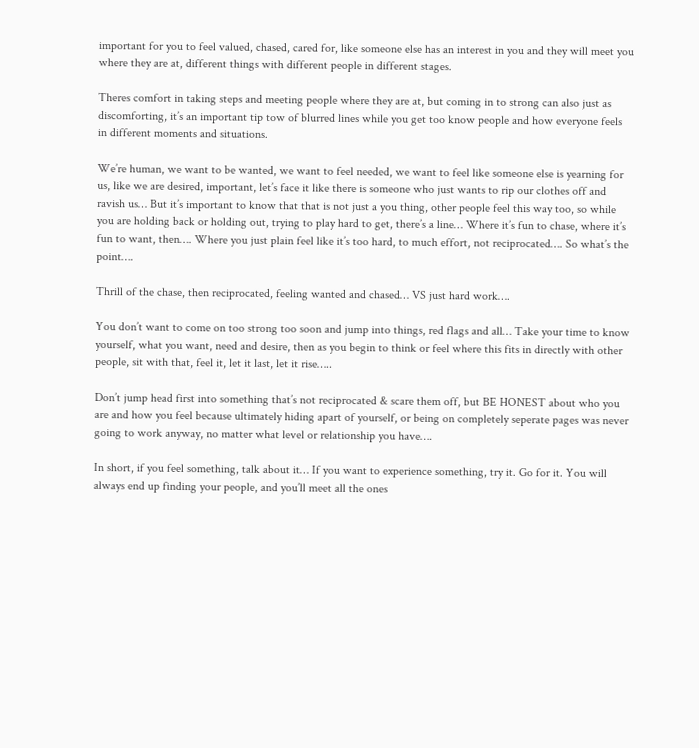important for you to feel valued, chased, cared for, like someone else has an interest in you and they will meet you where they are at, different things with different people in different stages.

Theres comfort in taking steps and meeting people where they are at, but coming in to strong can also just as discomforting, it’s an important tip tow of blurred lines while you get too know people and how everyone feels in different moments and situations.

We’re human, we want to be wanted, we want to feel needed, we want to feel like someone else is yearning for us, like we are desired, important, let’s face it like there is someone who just wants to rip our clothes off and ravish us… But it’s important to know that that is not just a you thing, other people feel this way too, so while you are holding back or holding out, trying to play hard to get, there’s a line… Where it’s fun to chase, where it’s fun to want, then…. Where you just plain feel like it’s too hard, to much effort, not reciprocated…. So what’s the point….

Thrill of the chase, then reciprocated, feeling wanted and chased… VS just hard work….

You don’t want to come on too strong too soon and jump into things, red flags and all… Take your time to know yourself, what you want, need and desire, then as you begin to think or feel where this fits in directly with other people, sit with that, feel it, let it last, let it rise…..

Don’t jump head first into something that’s not reciprocated & scare them off, but BE HONEST about who you are and how you feel because ultimately hiding apart of yourself, or being on completely seperate pages was never going to work anyway, no matter what level or relationship you have….

In short, if you feel something, talk about it… If you want to experience something, try it. Go for it. You will always end up finding your people, and you’ll meet all the ones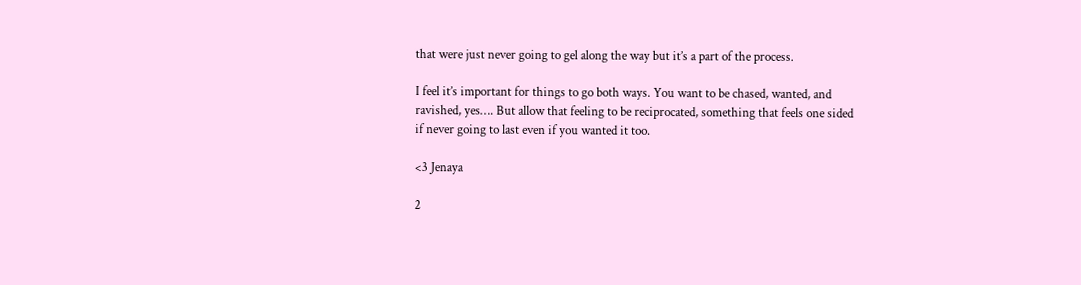that were just never going to gel along the way but it’s a part of the process.

I feel it’s important for things to go both ways. You want to be chased, wanted, and ravished, yes…. But allow that feeling to be reciprocated, something that feels one sided if never going to last even if you wanted it too.

<3 Jenaya

2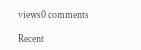views0 comments

Recent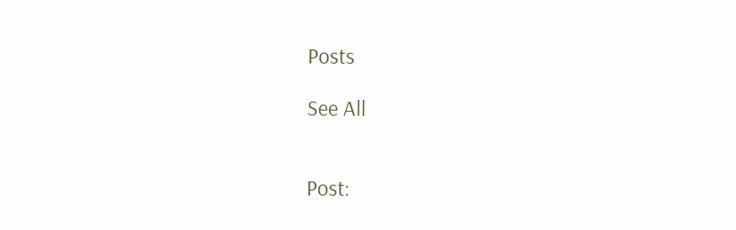Posts

See All


Post: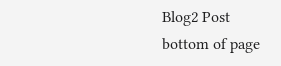Blog2 Post
bottom of page